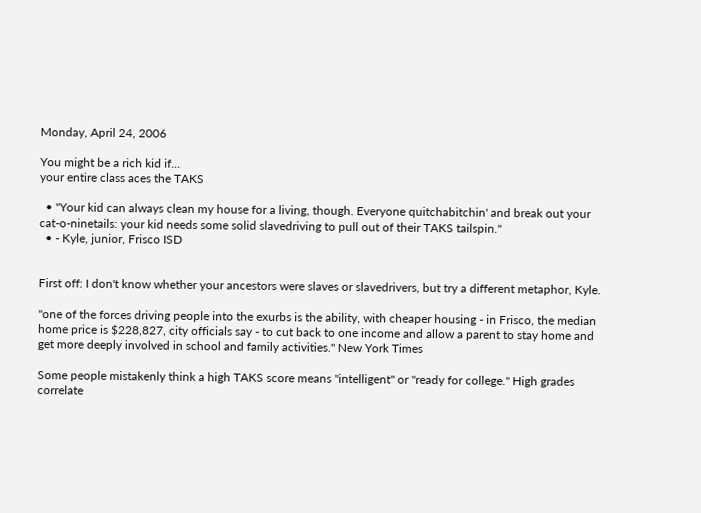Monday, April 24, 2006

You might be a rich kid if...
your entire class aces the TAKS

  • "Your kid can always clean my house for a living, though. Everyone quitchabitchin' and break out your cat-o-ninetails: your kid needs some solid slavedriving to pull out of their TAKS tailspin."
  • - Kyle, junior, Frisco ISD


First off: I don't know whether your ancestors were slaves or slavedrivers, but try a different metaphor, Kyle.

"one of the forces driving people into the exurbs is the ability, with cheaper housing - in Frisco, the median home price is $228,827, city officials say - to cut back to one income and allow a parent to stay home and get more deeply involved in school and family activities." New York Times

Some people mistakenly think a high TAKS score means "intelligent" or "ready for college." High grades correlate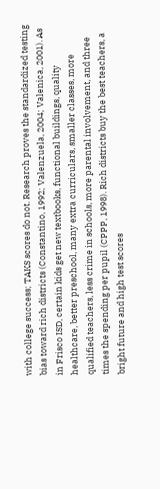with college success; TAKS scores do not. Research proves the standardized testing bias toward rich districts (Constantino, 1992; Valenzuela, 2004; Valenica, 2001). As in Frisco ISD, certain kids get new textbooks, functional buildings, quality healthcare, better preschool, many extra curriculars, smaller classes, more qualified teachers, less crime in schools, more parental involvement, and three times the spending per pupil (CPPP, 1998). Rich districts buy the best teachers, a bright future and high test scores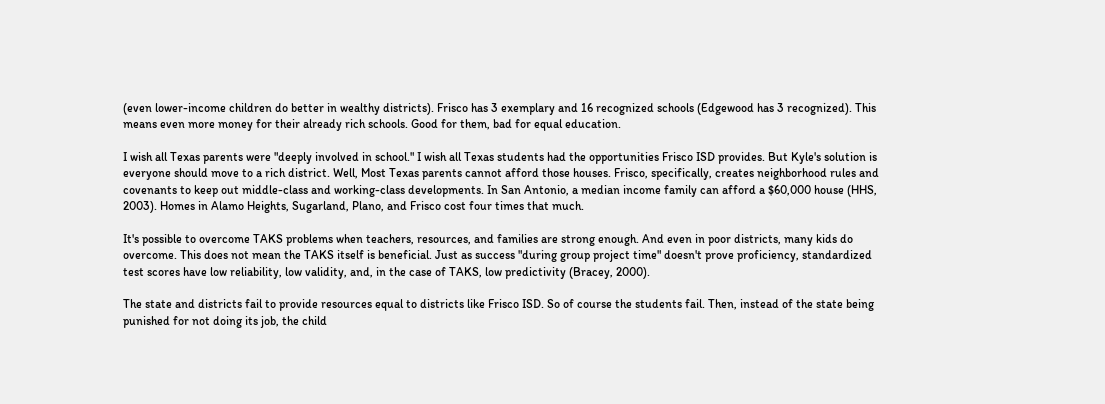(even lower-income children do better in wealthy districts). Frisco has 3 exemplary and 16 recognized schools (Edgewood has 3 recognized). This means even more money for their already rich schools. Good for them, bad for equal education.

I wish all Texas parents were "deeply involved in school." I wish all Texas students had the opportunities Frisco ISD provides. But Kyle's solution is everyone should move to a rich district. Well, Most Texas parents cannot afford those houses. Frisco, specifically, creates neighborhood rules and covenants to keep out middle-class and working-class developments. In San Antonio, a median income family can afford a $60,000 house (HHS, 2003). Homes in Alamo Heights, Sugarland, Plano, and Frisco cost four times that much.

It's possible to overcome TAKS problems when teachers, resources, and families are strong enough. And even in poor districts, many kids do overcome. This does not mean the TAKS itself is beneficial. Just as success "during group project time" doesn't prove proficiency, standardized test scores have low reliability, low validity, and, in the case of TAKS, low predictivity (Bracey, 2000).

The state and districts fail to provide resources equal to districts like Frisco ISD. So of course the students fail. Then, instead of the state being punished for not doing its job, the child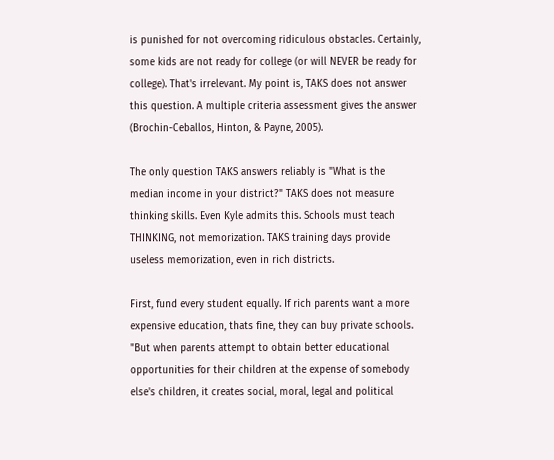is punished for not overcoming ridiculous obstacles. Certainly, some kids are not ready for college (or will NEVER be ready for college). That's irrelevant. My point is, TAKS does not answer this question. A multiple criteria assessment gives the answer (Brochin-Ceballos, Hinton, & Payne, 2005).

The only question TAKS answers reliably is "What is the median income in your district?" TAKS does not measure thinking skills. Even Kyle admits this. Schools must teach THINKING, not memorization. TAKS training days provide useless memorization, even in rich districts.

First, fund every student equally. If rich parents want a more expensive education, thats fine, they can buy private schools. "But when parents attempt to obtain better educational opportunities for their children at the expense of somebody else's children, it creates social, moral, legal and political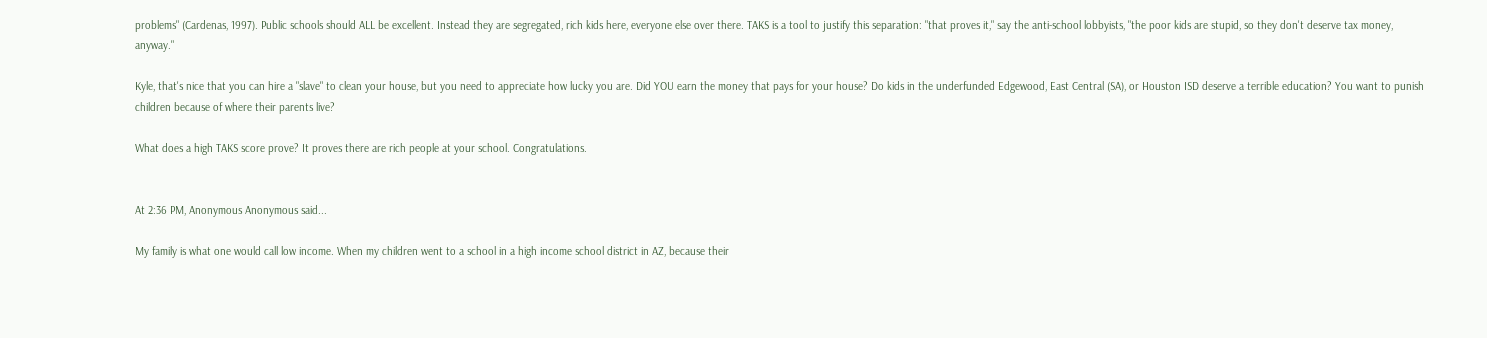problems" (Cardenas, 1997). Public schools should ALL be excellent. Instead they are segregated, rich kids here, everyone else over there. TAKS is a tool to justify this separation: "that proves it," say the anti-school lobbyists, "the poor kids are stupid, so they don't deserve tax money, anyway."

Kyle, that's nice that you can hire a "slave" to clean your house, but you need to appreciate how lucky you are. Did YOU earn the money that pays for your house? Do kids in the underfunded Edgewood, East Central (SA), or Houston ISD deserve a terrible education? You want to punish children because of where their parents live?

What does a high TAKS score prove? It proves there are rich people at your school. Congratulations.


At 2:36 PM, Anonymous Anonymous said...

My family is what one would call low income. When my children went to a school in a high income school district in AZ, because their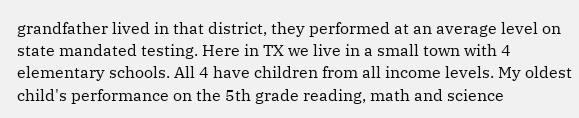grandfather lived in that district, they performed at an average level on state mandated testing. Here in TX we live in a small town with 4 elementary schools. All 4 have children from all income levels. My oldest child's performance on the 5th grade reading, math and science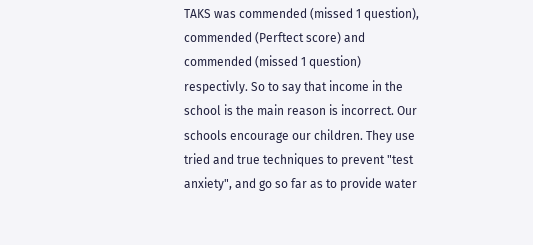TAKS was commended (missed 1 question), commended (Perftect score) and commended (missed 1 question) respectivly. So to say that income in the school is the main reason is incorrect. Our schools encourage our children. They use tried and true techniques to prevent "test anxiety", and go so far as to provide water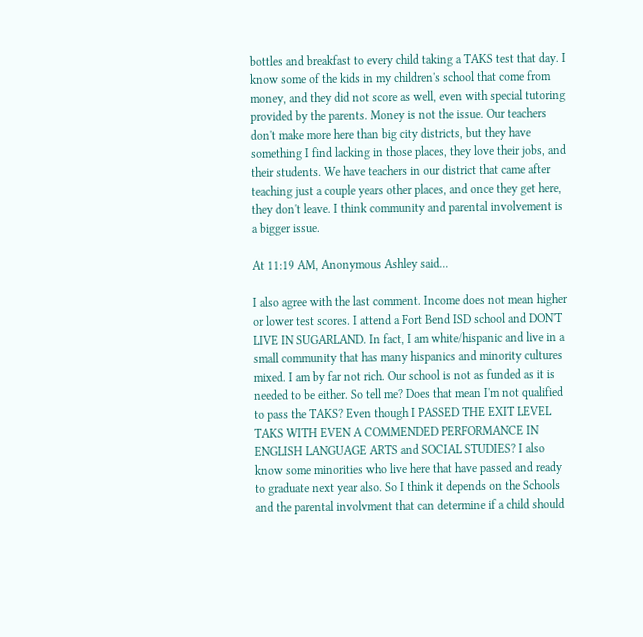bottles and breakfast to every child taking a TAKS test that day. I know some of the kids in my children's school that come from money, and they did not score as well, even with special tutoring provided by the parents. Money is not the issue. Our teachers don't make more here than big city districts, but they have something I find lacking in those places, they love their jobs, and their students. We have teachers in our district that came after teaching just a couple years other places, and once they get here, they don't leave. I think community and parental involvement is a bigger issue.

At 11:19 AM, Anonymous Ashley said...

I also agree with the last comment. Income does not mean higher or lower test scores. I attend a Fort Bend ISD school and DON'T LIVE IN SUGARLAND. In fact, I am white/hispanic and live in a small community that has many hispanics and minority cultures mixed. I am by far not rich. Our school is not as funded as it is needed to be either. So tell me? Does that mean I'm not qualified to pass the TAKS? Even though I PASSED THE EXIT LEVEL TAKS WITH EVEN A COMMENDED PERFORMANCE IN ENGLISH LANGUAGE ARTS and SOCIAL STUDIES? I also know some minorities who live here that have passed and ready to graduate next year also. So I think it depends on the Schools and the parental involvment that can determine if a child should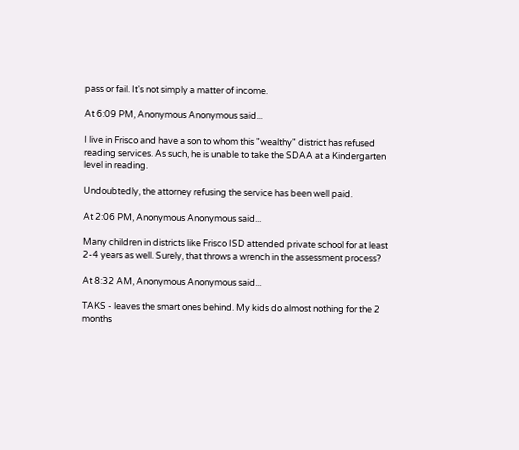pass or fail. It's not simply a matter of income.

At 6:09 PM, Anonymous Anonymous said...

I live in Frisco and have a son to whom this "wealthy" district has refused reading services. As such, he is unable to take the SDAA at a Kindergarten level in reading.

Undoubtedly, the attorney refusing the service has been well paid.

At 2:06 PM, Anonymous Anonymous said...

Many children in districts like Frisco ISD attended private school for at least 2-4 years as well. Surely, that throws a wrench in the assessment process?

At 8:32 AM, Anonymous Anonymous said...

TAKS - leaves the smart ones behind. My kids do almost nothing for the 2 months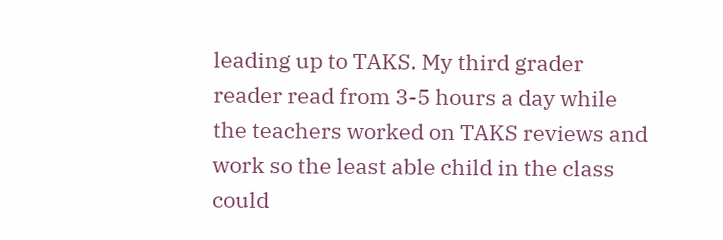leading up to TAKS. My third grader reader read from 3-5 hours a day while the teachers worked on TAKS reviews and work so the least able child in the class could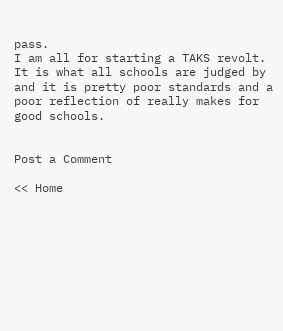pass.
I am all for starting a TAKS revolt. It is what all schools are judged by and it is pretty poor standards and a poor reflection of really makes for good schools.


Post a Comment

<< Home